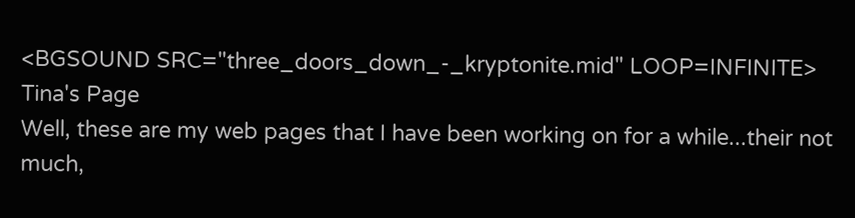<BGSOUND SRC="three_doors_down_-_kryptonite.mid" LOOP=INFINITE>
Tina's Page
Well, these are my web pages that I have been working on for a while...their not much,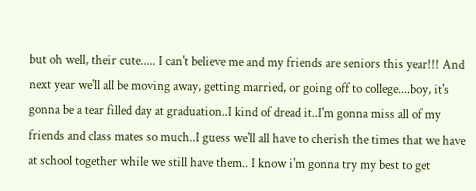but oh well, their cute..... I can't believe me and my friends are seniors this year!!! And next year we'll all be moving away, getting married, or going off to college....boy, it's gonna be a tear filled day at graduation..I kind of dread it..I'm gonna miss all of my friends and class mates so much..I guess we'll all have to cherish the times that we have at school together while we still have them.. I know i'm gonna try my best to get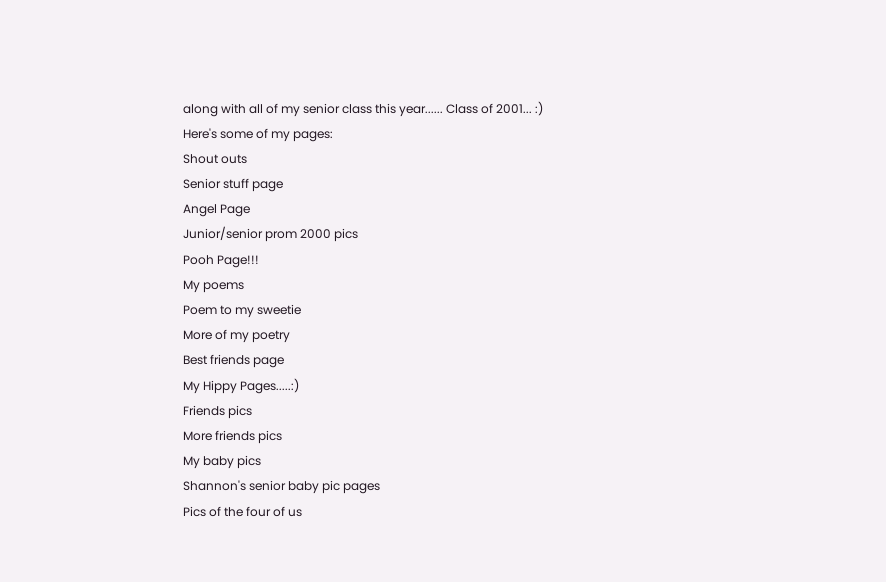along with all of my senior class this year...... Class of 2001... :)
Here's some of my pages:
Shout outs
Senior stuff page
Angel Page
Junior/senior prom 2000 pics
Pooh Page!!!
My poems
Poem to my sweetie
More of my poetry
Best friends page
My Hippy Pages.....:)
Friends pics
More friends pics
My baby pics
Shannon's senior baby pic pages
Pics of the four of us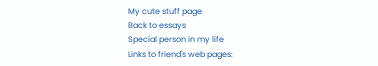My cute stuff page
Back to essays
Special person in my life
Links to friend's web pages: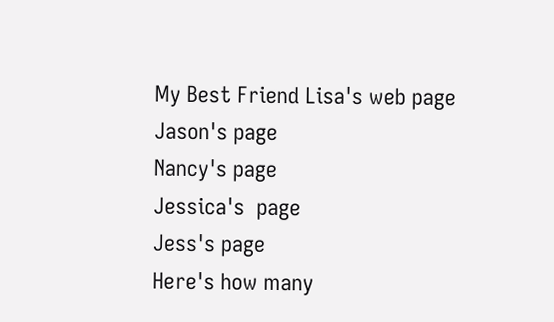My Best Friend Lisa's web page
Jason's page
Nancy's page
Jessica's  page
Jess's page
Here's how many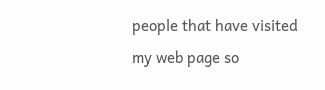people that have visited my web page so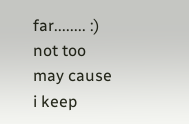far........ :) not too may cause i keep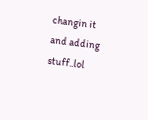changin it and adding stuff..lol